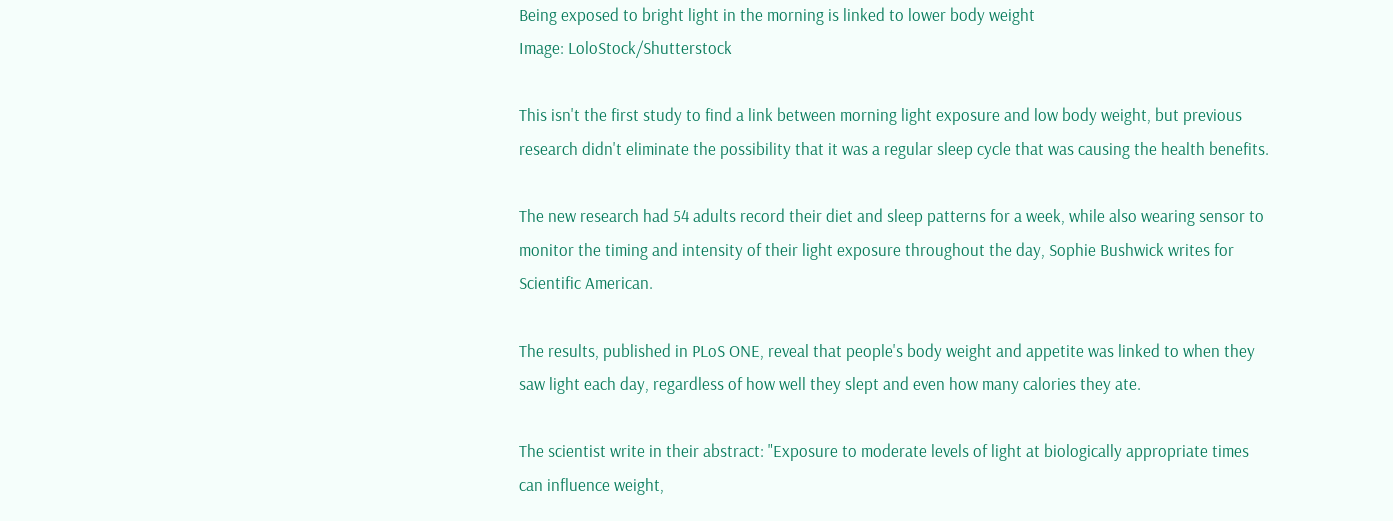Being exposed to bright light in the morning is linked to lower body weight
Image: LoloStock/Shutterstock

This isn't the first study to find a link between morning light exposure and low body weight, but previous research didn't eliminate the possibility that it was a regular sleep cycle that was causing the health benefits.

The new research had 54 adults record their diet and sleep patterns for a week, while also wearing sensor to monitor the timing and intensity of their light exposure throughout the day, Sophie Bushwick writes for Scientific American.

The results, published in PLoS ONE, reveal that people's body weight and appetite was linked to when they saw light each day, regardless of how well they slept and even how many calories they ate.

The scientist write in their abstract: "Exposure to moderate levels of light at biologically appropriate times can influence weight,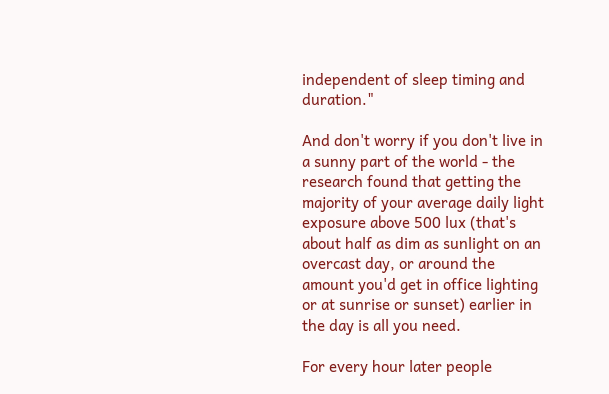independent of sleep timing and duration."

And don't worry if you don't live in a sunny part of the world - the research found that getting the majority of your average daily light exposure above 500 lux (that's about half as dim as sunlight on an overcast day, or around the amount you'd get in office lighting or at sunrise or sunset) earlier in the day is all you need.

For every hour later people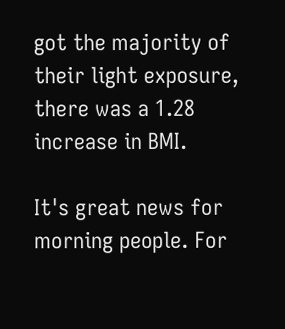got the majority of their light exposure, there was a 1.28 increase in BMI.

It's great news for morning people. For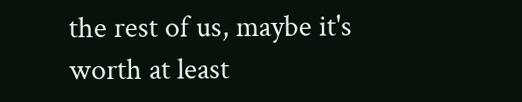the rest of us, maybe it's worth at least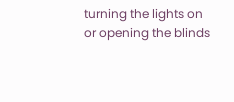turning the lights on or opening the blinds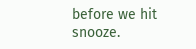before we hit snooze.